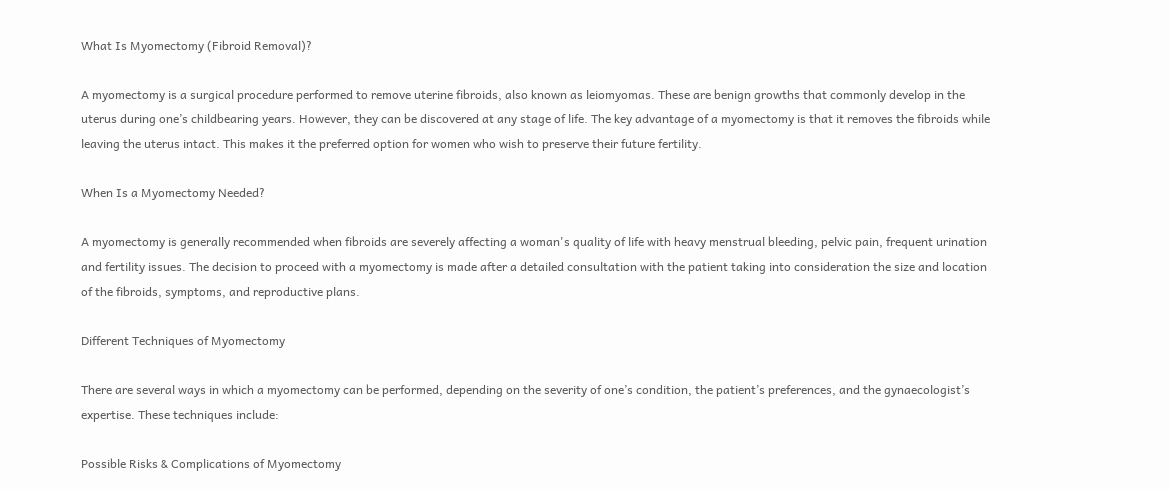What Is Myomectomy (Fibroid Removal)?

A myomectomy is a surgical procedure performed to remove uterine fibroids, also known as leiomyomas. These are benign growths that commonly develop in the uterus during one’s childbearing years. However, they can be discovered at any stage of life. The key advantage of a myomectomy is that it removes the fibroids while leaving the uterus intact. This makes it the preferred option for women who wish to preserve their future fertility.

When Is a Myomectomy Needed?

A myomectomy is generally recommended when fibroids are severely affecting a woman's quality of life with heavy menstrual bleeding, pelvic pain, frequent urination and fertility issues. The decision to proceed with a myomectomy is made after a detailed consultation with the patient taking into consideration the size and location of the fibroids, symptoms, and reproductive plans.

Different Techniques of Myomectomy

There are several ways in which a myomectomy can be performed, depending on the severity of one’s condition, the patient’s preferences, and the gynaecologist’s expertise. These techniques include:

Possible Risks & Complications of Myomectomy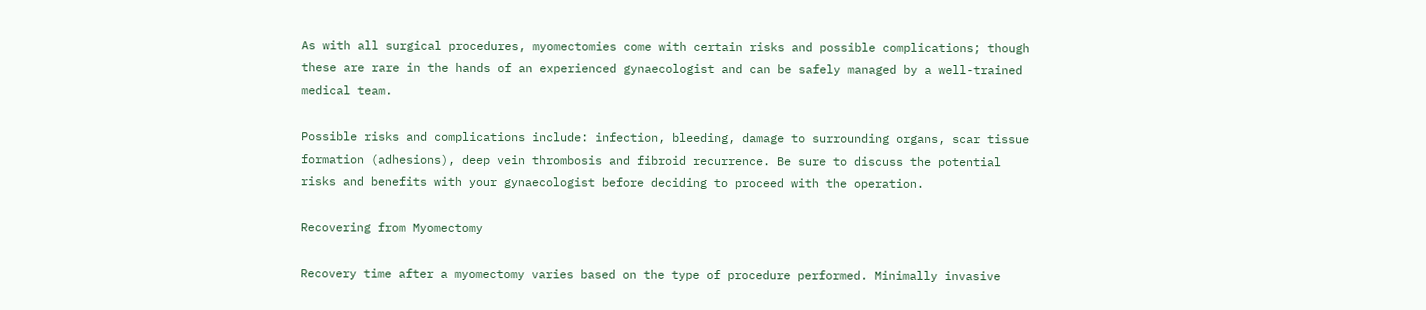As with all surgical procedures, myomectomies come with certain risks and possible complications; though these are rare in the hands of an experienced gynaecologist and can be safely managed by a well-trained medical team.

Possible risks and complications include: infection, bleeding, damage to surrounding organs, scar tissue formation (adhesions), deep vein thrombosis and fibroid recurrence. Be sure to discuss the potential risks and benefits with your gynaecologist before deciding to proceed with the operation.

Recovering from Myomectomy

Recovery time after a myomectomy varies based on the type of procedure performed. Minimally invasive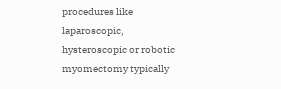procedures like laparoscopic, hysteroscopic or robotic myomectomy typically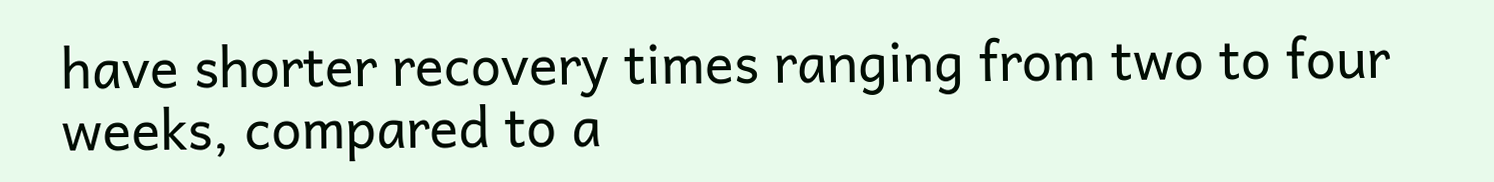have shorter recovery times ranging from two to four weeks, compared to a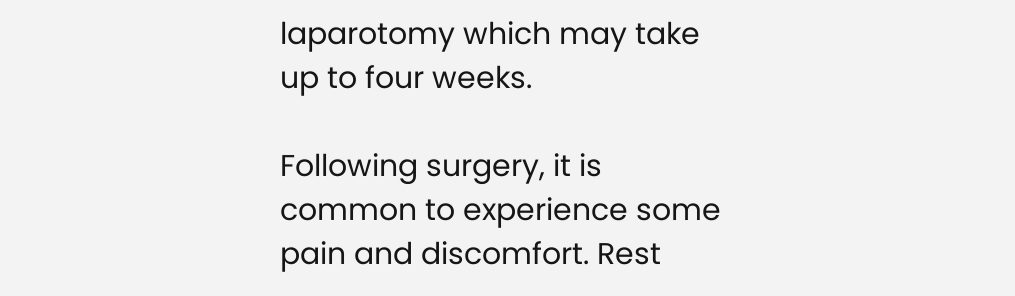laparotomy which may take up to four weeks.

Following surgery, it is common to experience some pain and discomfort. Rest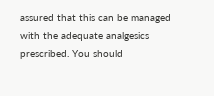assured that this can be managed with the adequate analgesics prescribed. You should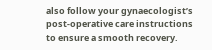also follow your gynaecologist’s post-operative care instructions to ensure a smooth recovery.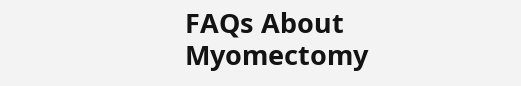FAQs About Myomectomy